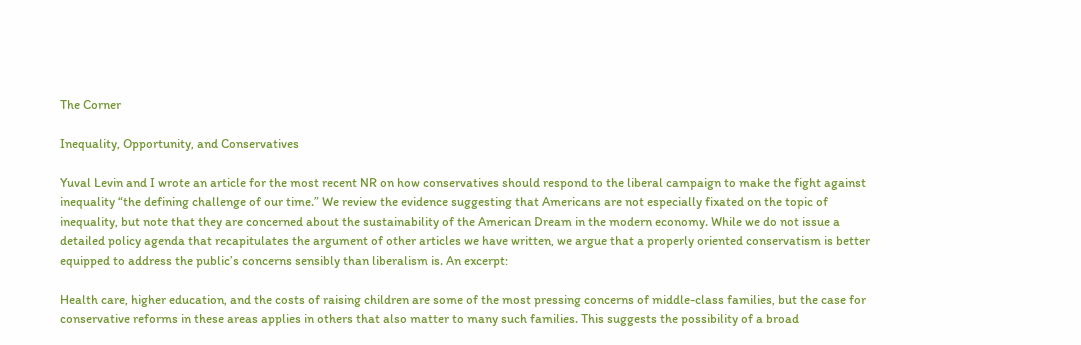The Corner

Inequality, Opportunity, and Conservatives

Yuval Levin and I wrote an article for the most recent NR on how conservatives should respond to the liberal campaign to make the fight against inequality “the defining challenge of our time.” We review the evidence suggesting that Americans are not especially fixated on the topic of inequality, but note that they are concerned about the sustainability of the American Dream in the modern economy. While we do not issue a detailed policy agenda that recapitulates the argument of other articles we have written, we argue that a properly oriented conservatism is better equipped to address the public’s concerns sensibly than liberalism is. An excerpt:

Health care, higher education, and the costs of raising children are some of the most pressing concerns of middle-class families, but the case for conservative reforms in these areas applies in others that also matter to many such families. This suggests the possibility of a broad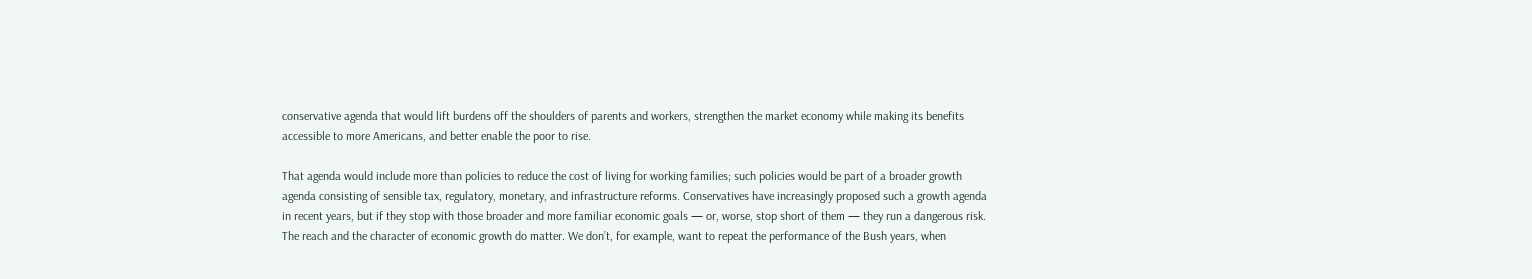conservative agenda that would lift burdens off the shoulders of parents and workers, strengthen the market economy while making its benefits accessible to more Americans, and better enable the poor to rise.

That agenda would include more than policies to reduce the cost of living for working families; such policies would be part of a broader growth agenda consisting of sensible tax, regulatory, monetary, and infrastructure reforms. Conservatives have increasingly proposed such a growth agenda in recent years, but if they stop with those broader and more familiar economic goals — or, worse, stop short of them — they run a dangerous risk. The reach and the character of economic growth do matter. We don’t, for example, want to repeat the performance of the Bush years, when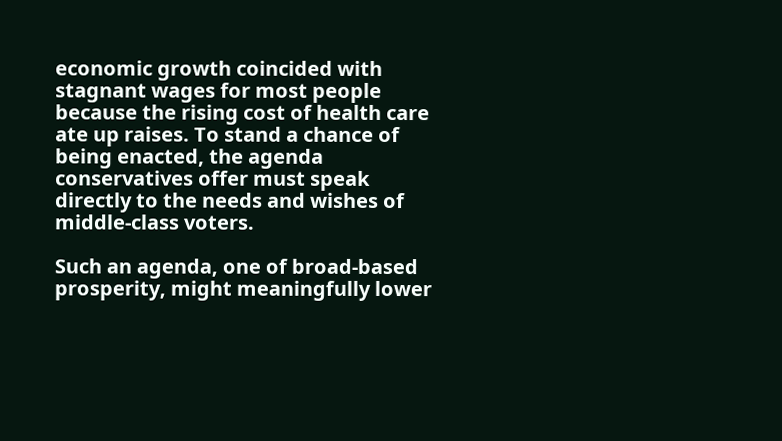economic growth coincided with stagnant wages for most people because the rising cost of health care ate up raises. To stand a chance of being enacted, the agenda conservatives offer must speak directly to the needs and wishes of middle-class voters.

Such an agenda, one of broad-based prosperity, might meaningfully lower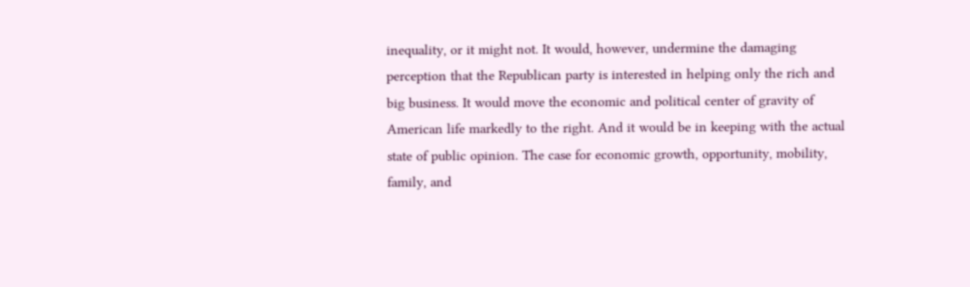inequality, or it might not. It would, however, undermine the damaging perception that the Republican party is interested in helping only the rich and big business. It would move the economic and political center of gravity of American life markedly to the right. And it would be in keeping with the actual state of public opinion. The case for economic growth, opportunity, mobility, family, and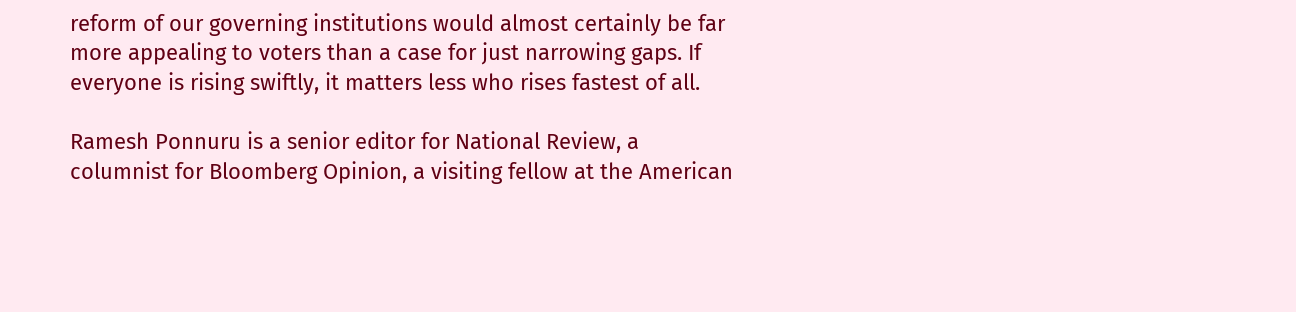reform of our governing institutions would almost certainly be far more appealing to voters than a case for just narrowing gaps. If everyone is rising swiftly, it matters less who rises fastest of all.

Ramesh Ponnuru is a senior editor for National Review, a columnist for Bloomberg Opinion, a visiting fellow at the American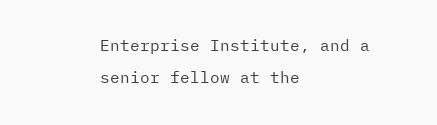Enterprise Institute, and a senior fellow at the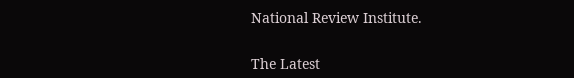National Review Institute.


The Latest